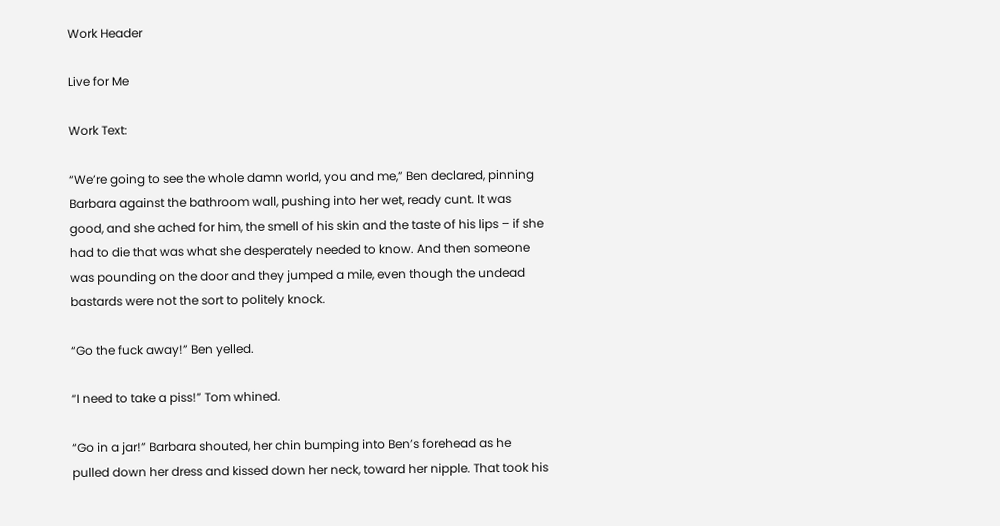Work Header

Live for Me

Work Text:

“We’re going to see the whole damn world, you and me,” Ben declared, pinning Barbara against the bathroom wall, pushing into her wet, ready cunt. It was good, and she ached for him, the smell of his skin and the taste of his lips – if she had to die that was what she desperately needed to know. And then someone was pounding on the door and they jumped a mile, even though the undead bastards were not the sort to politely knock.

“Go the fuck away!” Ben yelled.

“I need to take a piss!” Tom whined.

“Go in a jar!” Barbara shouted, her chin bumping into Ben’s forehead as he pulled down her dress and kissed down her neck, toward her nipple. That took his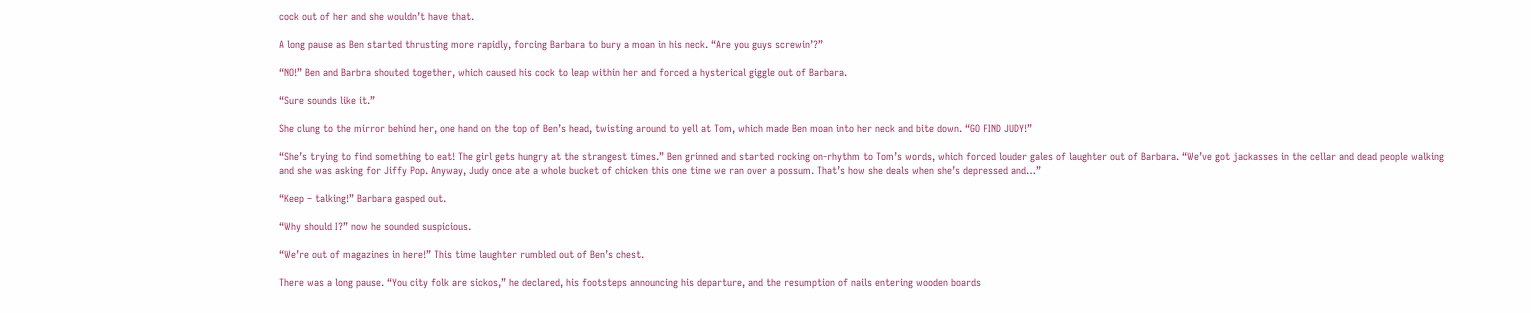cock out of her and she wouldn’t have that.

A long pause as Ben started thrusting more rapidly, forcing Barbara to bury a moan in his neck. “Are you guys screwin’?”

“NO!” Ben and Barbra shouted together, which caused his cock to leap within her and forced a hysterical giggle out of Barbara.

“Sure sounds like it.”

She clung to the mirror behind her, one hand on the top of Ben’s head, twisting around to yell at Tom, which made Ben moan into her neck and bite down. “GO FIND JUDY!”

“She’s trying to find something to eat! The girl gets hungry at the strangest times.” Ben grinned and started rocking on-rhythm to Tom’s words, which forced louder gales of laughter out of Barbara. “We’ve got jackasses in the cellar and dead people walking and she was asking for Jiffy Pop. Anyway, Judy once ate a whole bucket of chicken this one time we ran over a possum. That’s how she deals when she’s depressed and…”

“Keep – talking!” Barbara gasped out.

“Why should I?” now he sounded suspicious.

“We’re out of magazines in here!” This time laughter rumbled out of Ben’s chest.

There was a long pause. “You city folk are sickos,” he declared, his footsteps announcing his departure, and the resumption of nails entering wooden boards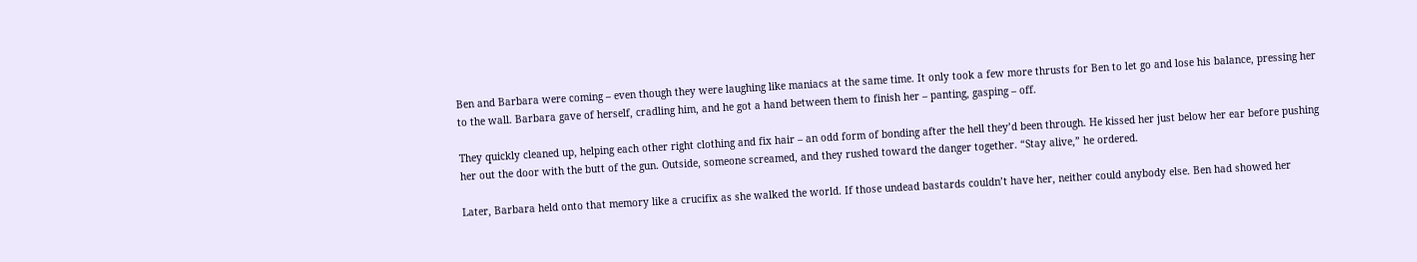Ben and Barbara were coming – even though they were laughing like maniacs at the same time. It only took a few more thrusts for Ben to let go and lose his balance, pressing her to the wall. Barbara gave of herself, cradling him, and he got a hand between them to finish her – panting, gasping – off.

They quickly cleaned up, helping each other right clothing and fix hair – an odd form of bonding after the hell they’d been through. He kissed her just below her ear before pushing her out the door with the butt of the gun. Outside, someone screamed, and they rushed toward the danger together. “Stay alive,” he ordered.

Later, Barbara held onto that memory like a crucifix as she walked the world. If those undead bastards couldn’t have her, neither could anybody else. Ben had showed her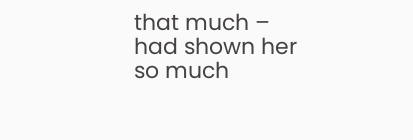that much – had shown her so much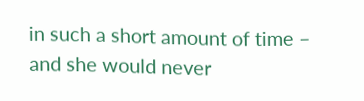in such a short amount of time – and she would never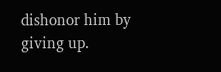dishonor him by giving up.